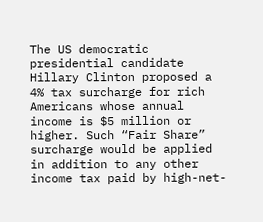The US democratic presidential candidate Hillary Clinton proposed a 4% tax surcharge for rich Americans whose annual income is $5 million or higher. Such “Fair Share” surcharge would be applied in addition to any other income tax paid by high-net-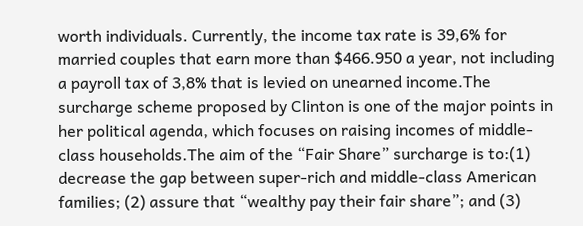worth individuals. Currently, the income tax rate is 39,6% for married couples that earn more than $466.950 a year, not including a payroll tax of 3,8% that is levied on unearned income.The surcharge scheme proposed by Clinton is one of the major points in her political agenda, which focuses on raising incomes of middle-class households.The aim of the “Fair Share” surcharge is to:(1) decrease the gap between super-rich and middle-class American families; (2) assure that “wealthy pay their fair share”; and (3)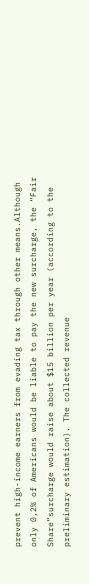prevent high-income earners from evading tax through other means.Although only 0,2% of Americans would be liable to pay the new surcharge, the “Fair Share”surcharge would raise about $15 billion per year (according to the preliminary estimation). The collected revenue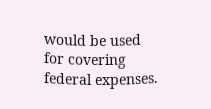would be used for covering federal expenses.